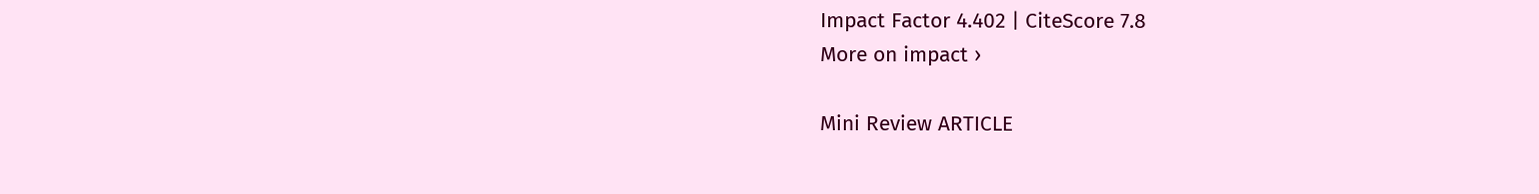Impact Factor 4.402 | CiteScore 7.8
More on impact ›

Mini Review ARTICLE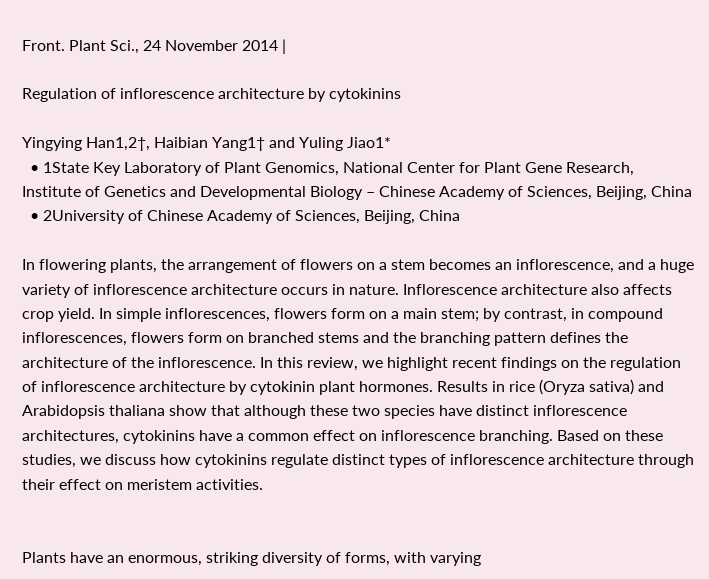Front. Plant Sci., 24 November 2014 |

Regulation of inflorescence architecture by cytokinins

Yingying Han1,2†, Haibian Yang1† and Yuling Jiao1*
  • 1State Key Laboratory of Plant Genomics, National Center for Plant Gene Research, Institute of Genetics and Developmental Biology – Chinese Academy of Sciences, Beijing, China
  • 2University of Chinese Academy of Sciences, Beijing, China

In flowering plants, the arrangement of flowers on a stem becomes an inflorescence, and a huge variety of inflorescence architecture occurs in nature. Inflorescence architecture also affects crop yield. In simple inflorescences, flowers form on a main stem; by contrast, in compound inflorescences, flowers form on branched stems and the branching pattern defines the architecture of the inflorescence. In this review, we highlight recent findings on the regulation of inflorescence architecture by cytokinin plant hormones. Results in rice (Oryza sativa) and Arabidopsis thaliana show that although these two species have distinct inflorescence architectures, cytokinins have a common effect on inflorescence branching. Based on these studies, we discuss how cytokinins regulate distinct types of inflorescence architecture through their effect on meristem activities.


Plants have an enormous, striking diversity of forms, with varying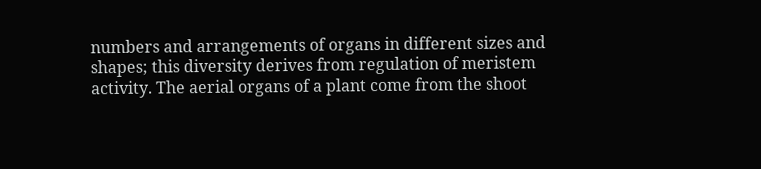numbers and arrangements of organs in different sizes and shapes; this diversity derives from regulation of meristem activity. The aerial organs of a plant come from the shoot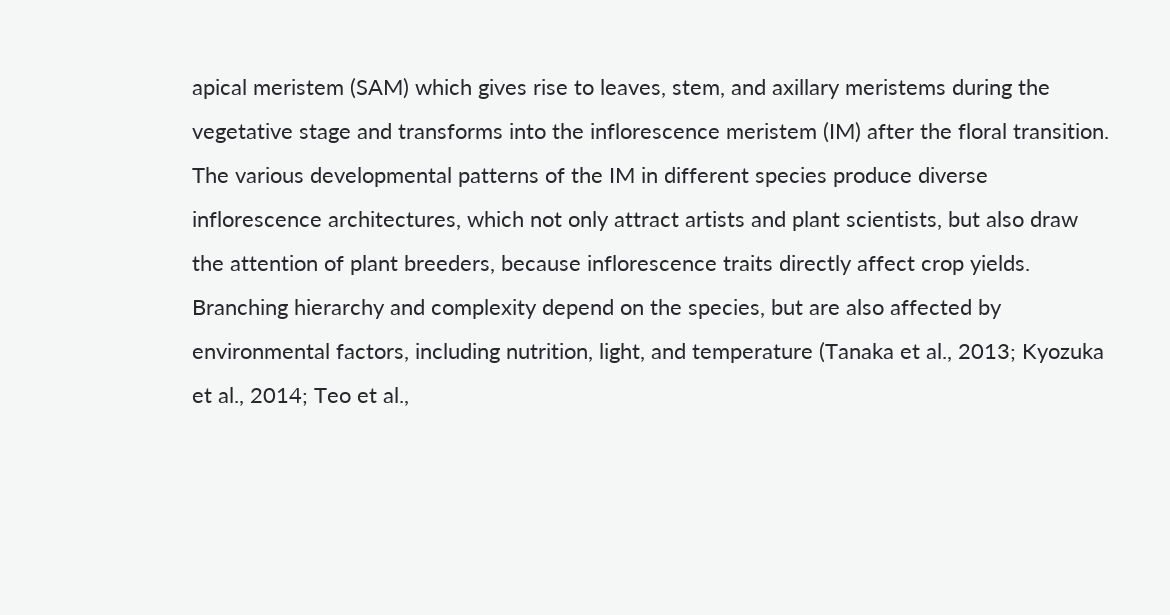apical meristem (SAM) which gives rise to leaves, stem, and axillary meristems during the vegetative stage and transforms into the inflorescence meristem (IM) after the floral transition. The various developmental patterns of the IM in different species produce diverse inflorescence architectures, which not only attract artists and plant scientists, but also draw the attention of plant breeders, because inflorescence traits directly affect crop yields. Branching hierarchy and complexity depend on the species, but are also affected by environmental factors, including nutrition, light, and temperature (Tanaka et al., 2013; Kyozuka et al., 2014; Teo et al.,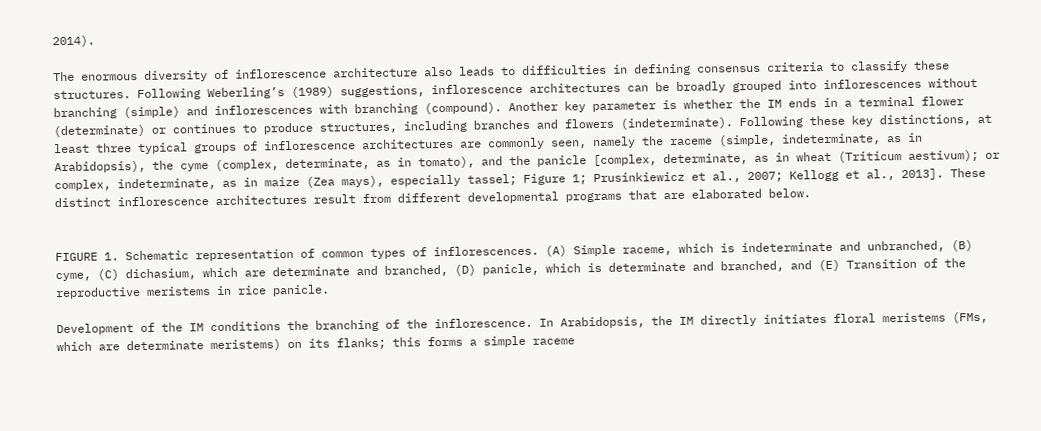2014).

The enormous diversity of inflorescence architecture also leads to difficulties in defining consensus criteria to classify these structures. Following Weberling’s (1989) suggestions, inflorescence architectures can be broadly grouped into inflorescences without branching (simple) and inflorescences with branching (compound). Another key parameter is whether the IM ends in a terminal flower (determinate) or continues to produce structures, including branches and flowers (indeterminate). Following these key distinctions, at least three typical groups of inflorescence architectures are commonly seen, namely the raceme (simple, indeterminate, as in Arabidopsis), the cyme (complex, determinate, as in tomato), and the panicle [complex, determinate, as in wheat (Triticum aestivum); or complex, indeterminate, as in maize (Zea mays), especially tassel; Figure 1; Prusinkiewicz et al., 2007; Kellogg et al., 2013]. These distinct inflorescence architectures result from different developmental programs that are elaborated below.


FIGURE 1. Schematic representation of common types of inflorescences. (A) Simple raceme, which is indeterminate and unbranched, (B) cyme, (C) dichasium, which are determinate and branched, (D) panicle, which is determinate and branched, and (E) Transition of the reproductive meristems in rice panicle.

Development of the IM conditions the branching of the inflorescence. In Arabidopsis, the IM directly initiates floral meristems (FMs, which are determinate meristems) on its flanks; this forms a simple raceme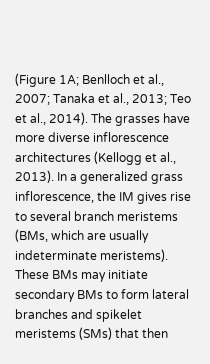(Figure 1A; Benlloch et al., 2007; Tanaka et al., 2013; Teo et al., 2014). The grasses have more diverse inflorescence architectures (Kellogg et al., 2013). In a generalized grass inflorescence, the IM gives rise to several branch meristems (BMs, which are usually indeterminate meristems). These BMs may initiate secondary BMs to form lateral branches and spikelet meristems (SMs) that then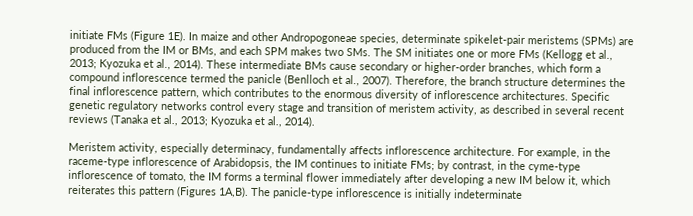initiate FMs (Figure 1E). In maize and other Andropogoneae species, determinate spikelet-pair meristems (SPMs) are produced from the IM or BMs, and each SPM makes two SMs. The SM initiates one or more FMs (Kellogg et al., 2013; Kyozuka et al., 2014). These intermediate BMs cause secondary or higher-order branches, which form a compound inflorescence termed the panicle (Benlloch et al., 2007). Therefore, the branch structure determines the final inflorescence pattern, which contributes to the enormous diversity of inflorescence architectures. Specific genetic regulatory networks control every stage and transition of meristem activity, as described in several recent reviews (Tanaka et al., 2013; Kyozuka et al., 2014).

Meristem activity, especially determinacy, fundamentally affects inflorescence architecture. For example, in the raceme-type inflorescence of Arabidopsis, the IM continues to initiate FMs; by contrast, in the cyme-type inflorescence of tomato, the IM forms a terminal flower immediately after developing a new IM below it, which reiterates this pattern (Figures 1A,B). The panicle-type inflorescence is initially indeterminate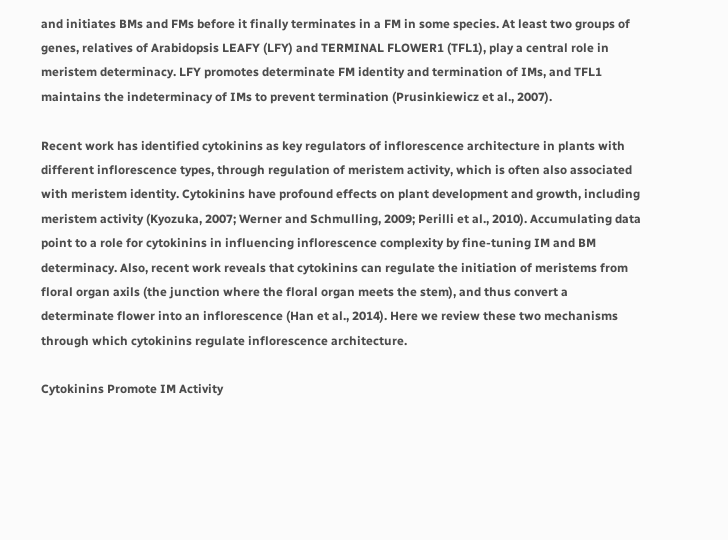and initiates BMs and FMs before it finally terminates in a FM in some species. At least two groups of genes, relatives of Arabidopsis LEAFY (LFY) and TERMINAL FLOWER1 (TFL1), play a central role in meristem determinacy. LFY promotes determinate FM identity and termination of IMs, and TFL1 maintains the indeterminacy of IMs to prevent termination (Prusinkiewicz et al., 2007).

Recent work has identified cytokinins as key regulators of inflorescence architecture in plants with different inflorescence types, through regulation of meristem activity, which is often also associated with meristem identity. Cytokinins have profound effects on plant development and growth, including meristem activity (Kyozuka, 2007; Werner and Schmulling, 2009; Perilli et al., 2010). Accumulating data point to a role for cytokinins in influencing inflorescence complexity by fine-tuning IM and BM determinacy. Also, recent work reveals that cytokinins can regulate the initiation of meristems from floral organ axils (the junction where the floral organ meets the stem), and thus convert a determinate flower into an inflorescence (Han et al., 2014). Here we review these two mechanisms through which cytokinins regulate inflorescence architecture.

Cytokinins Promote IM Activity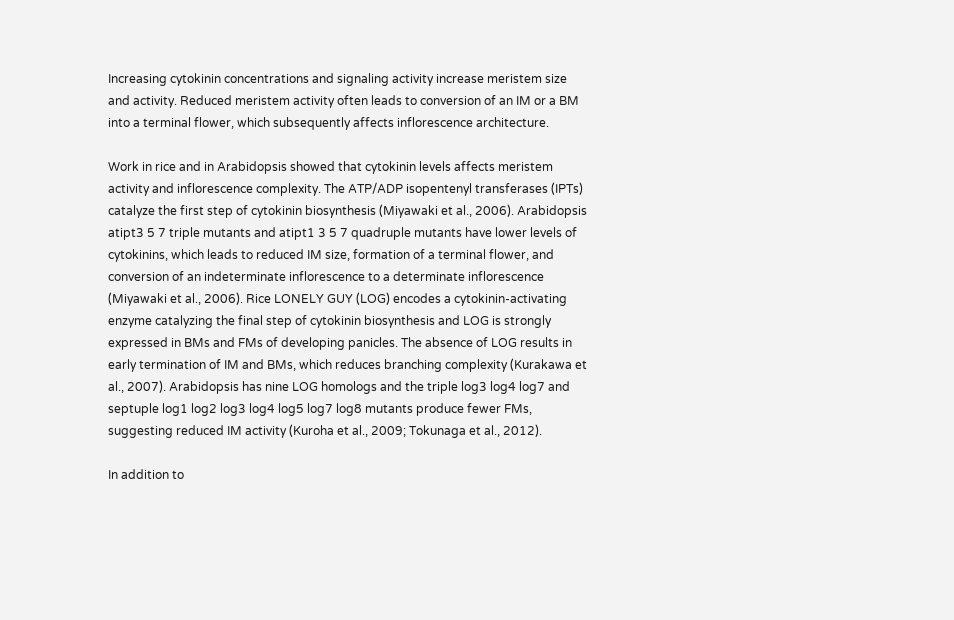Increasing cytokinin concentrations and signaling activity increase meristem size and activity. Reduced meristem activity often leads to conversion of an IM or a BM into a terminal flower, which subsequently affects inflorescence architecture.

Work in rice and in Arabidopsis showed that cytokinin levels affects meristem activity and inflorescence complexity. The ATP/ADP isopentenyl transferases (IPTs) catalyze the first step of cytokinin biosynthesis (Miyawaki et al., 2006). Arabidopsis atipt3 5 7 triple mutants and atipt1 3 5 7 quadruple mutants have lower levels of cytokinins, which leads to reduced IM size, formation of a terminal flower, and conversion of an indeterminate inflorescence to a determinate inflorescence (Miyawaki et al., 2006). Rice LONELY GUY (LOG) encodes a cytokinin-activating enzyme catalyzing the final step of cytokinin biosynthesis and LOG is strongly expressed in BMs and FMs of developing panicles. The absence of LOG results in early termination of IM and BMs, which reduces branching complexity (Kurakawa et al., 2007). Arabidopsis has nine LOG homologs and the triple log3 log4 log7 and septuple log1 log2 log3 log4 log5 log7 log8 mutants produce fewer FMs, suggesting reduced IM activity (Kuroha et al., 2009; Tokunaga et al., 2012).

In addition to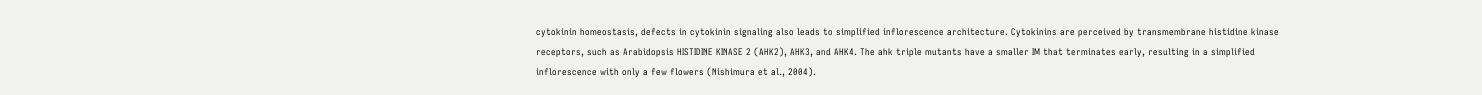cytokinin homeostasis, defects in cytokinin signaling also leads to simplified inflorescence architecture. Cytokinins are perceived by transmembrane histidine kinase receptors, such as Arabidopsis HISTIDINE KINASE 2 (AHK2), AHK3, and AHK4. The ahk triple mutants have a smaller IM that terminates early, resulting in a simplified inflorescence with only a few flowers (Nishimura et al., 2004).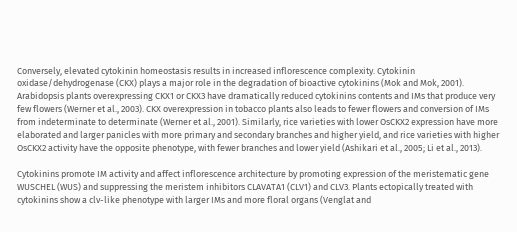Conversely, elevated cytokinin homeostasis results in increased inflorescence complexity. Cytokinin oxidase/dehydrogenase (CKX) plays a major role in the degradation of bioactive cytokinins (Mok and Mok, 2001). Arabidopsis plants overexpressing CKX1 or CKX3 have dramatically reduced cytokinins contents and IMs that produce very few flowers (Werner et al., 2003). CKX overexpression in tobacco plants also leads to fewer flowers and conversion of IMs from indeterminate to determinate (Werner et al., 2001). Similarly, rice varieties with lower OsCKX2 expression have more elaborated and larger panicles with more primary and secondary branches and higher yield, and rice varieties with higher OsCKX2 activity have the opposite phenotype, with fewer branches and lower yield (Ashikari et al., 2005; Li et al., 2013).

Cytokinins promote IM activity and affect inflorescence architecture by promoting expression of the meristematic gene WUSCHEL (WUS) and suppressing the meristem inhibitors CLAVATA1 (CLV1) and CLV3. Plants ectopically treated with cytokinins show a clv-like phenotype with larger IMs and more floral organs (Venglat and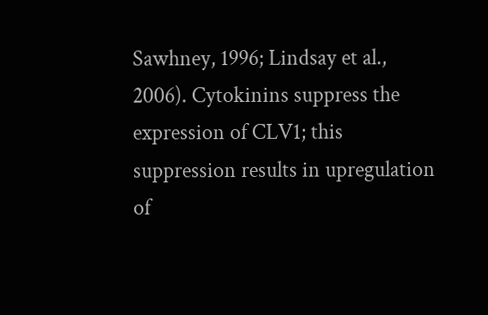Sawhney, 1996; Lindsay et al., 2006). Cytokinins suppress the expression of CLV1; this suppression results in upregulation of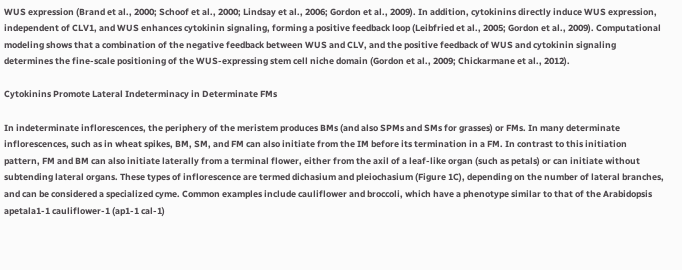WUS expression (Brand et al., 2000; Schoof et al., 2000; Lindsay et al., 2006; Gordon et al., 2009). In addition, cytokinins directly induce WUS expression, independent of CLV1, and WUS enhances cytokinin signaling, forming a positive feedback loop (Leibfried et al., 2005; Gordon et al., 2009). Computational modeling shows that a combination of the negative feedback between WUS and CLV, and the positive feedback of WUS and cytokinin signaling determines the fine-scale positioning of the WUS-expressing stem cell niche domain (Gordon et al., 2009; Chickarmane et al., 2012).

Cytokinins Promote Lateral Indeterminacy in Determinate FMs

In indeterminate inflorescences, the periphery of the meristem produces BMs (and also SPMs and SMs for grasses) or FMs. In many determinate inflorescences, such as in wheat spikes, BM, SM, and FM can also initiate from the IM before its termination in a FM. In contrast to this initiation pattern, FM and BM can also initiate laterally from a terminal flower, either from the axil of a leaf-like organ (such as petals) or can initiate without subtending lateral organs. These types of inflorescence are termed dichasium and pleiochasium (Figure 1C), depending on the number of lateral branches, and can be considered a specialized cyme. Common examples include cauliflower and broccoli, which have a phenotype similar to that of the Arabidopsis apetala1-1 cauliflower-1 (ap1-1 cal-1)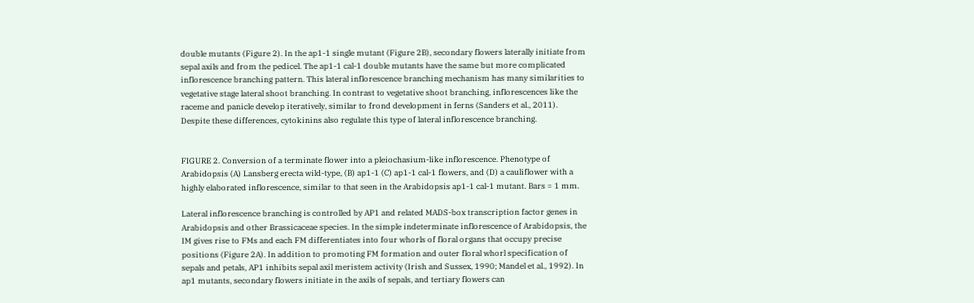double mutants (Figure 2). In the ap1-1 single mutant (Figure 2B), secondary flowers laterally initiate from sepal axils and from the pedicel. The ap1-1 cal-1 double mutants have the same but more complicated inflorescence branching pattern. This lateral inflorescence branching mechanism has many similarities to vegetative stage lateral shoot branching. In contrast to vegetative shoot branching, inflorescences like the raceme and panicle develop iteratively, similar to frond development in ferns (Sanders et al., 2011). Despite these differences, cytokinins also regulate this type of lateral inflorescence branching.


FIGURE 2. Conversion of a terminate flower into a pleiochasium-like inflorescence. Phenotype of Arabidopsis (A) Lansberg erecta wild-type, (B) ap1-1 (C) ap1-1 cal-1 flowers, and (D) a cauliflower with a highly elaborated inflorescence, similar to that seen in the Arabidopsis ap1-1 cal-1 mutant. Bars = 1 mm.

Lateral inflorescence branching is controlled by AP1 and related MADS-box transcription factor genes in Arabidopsis and other Brassicaceae species. In the simple indeterminate inflorescence of Arabidopsis, the IM gives rise to FMs and each FM differentiates into four whorls of floral organs that occupy precise positions (Figure 2A). In addition to promoting FM formation and outer floral whorl specification of sepals and petals, AP1 inhibits sepal axil meristem activity (Irish and Sussex, 1990; Mandel et al., 1992). In ap1 mutants, secondary flowers initiate in the axils of sepals, and tertiary flowers can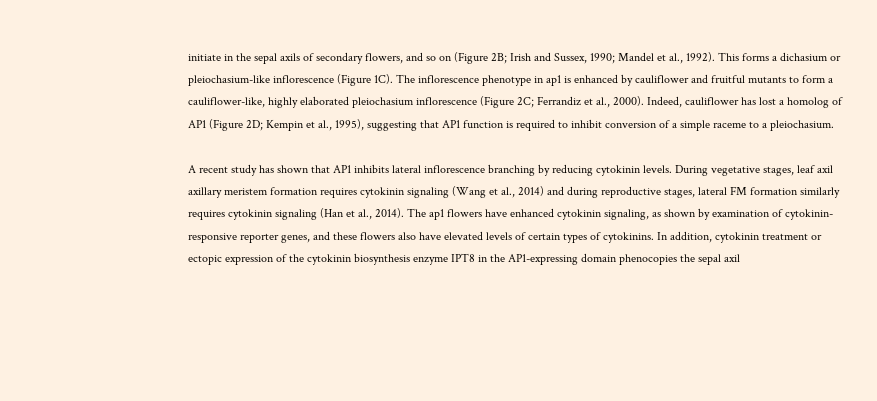initiate in the sepal axils of secondary flowers, and so on (Figure 2B; Irish and Sussex, 1990; Mandel et al., 1992). This forms a dichasium or pleiochasium-like inflorescence (Figure 1C). The inflorescence phenotype in ap1 is enhanced by cauliflower and fruitful mutants to form a cauliflower-like, highly elaborated pleiochasium inflorescence (Figure 2C; Ferrandiz et al., 2000). Indeed, cauliflower has lost a homolog of AP1 (Figure 2D; Kempin et al., 1995), suggesting that AP1 function is required to inhibit conversion of a simple raceme to a pleiochasium.

A recent study has shown that AP1 inhibits lateral inflorescence branching by reducing cytokinin levels. During vegetative stages, leaf axil axillary meristem formation requires cytokinin signaling (Wang et al., 2014) and during reproductive stages, lateral FM formation similarly requires cytokinin signaling (Han et al., 2014). The ap1 flowers have enhanced cytokinin signaling, as shown by examination of cytokinin-responsive reporter genes, and these flowers also have elevated levels of certain types of cytokinins. In addition, cytokinin treatment or ectopic expression of the cytokinin biosynthesis enzyme IPT8 in the AP1-expressing domain phenocopies the sepal axil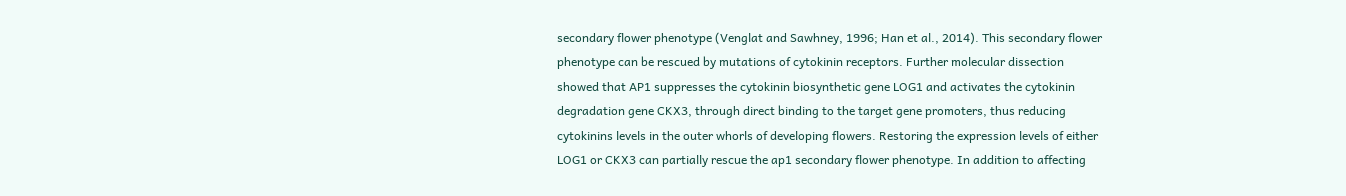secondary flower phenotype (Venglat and Sawhney, 1996; Han et al., 2014). This secondary flower phenotype can be rescued by mutations of cytokinin receptors. Further molecular dissection showed that AP1 suppresses the cytokinin biosynthetic gene LOG1 and activates the cytokinin degradation gene CKX3, through direct binding to the target gene promoters, thus reducing cytokinins levels in the outer whorls of developing flowers. Restoring the expression levels of either LOG1 or CKX3 can partially rescue the ap1 secondary flower phenotype. In addition to affecting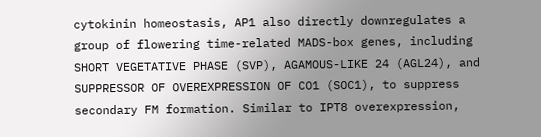cytokinin homeostasis, AP1 also directly downregulates a group of flowering time-related MADS-box genes, including SHORT VEGETATIVE PHASE (SVP), AGAMOUS-LIKE 24 (AGL24), and SUPPRESSOR OF OVEREXPRESSION OF CO1 (SOC1), to suppress secondary FM formation. Similar to IPT8 overexpression,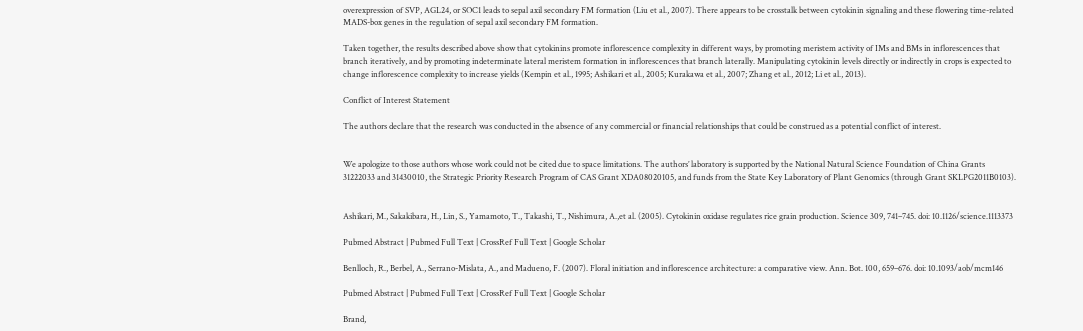overexpression of SVP, AGL24, or SOC1 leads to sepal axil secondary FM formation (Liu et al., 2007). There appears to be crosstalk between cytokinin signaling and these flowering time-related MADS-box genes in the regulation of sepal axil secondary FM formation.

Taken together, the results described above show that cytokinins promote inflorescence complexity in different ways, by promoting meristem activity of IMs and BMs in inflorescences that branch iteratively, and by promoting indeterminate lateral meristem formation in inflorescences that branch laterally. Manipulating cytokinin levels directly or indirectly in crops is expected to change inflorescence complexity to increase yields (Kempin et al., 1995; Ashikari et al., 2005; Kurakawa et al., 2007; Zhang et al., 2012; Li et al., 2013).

Conflict of Interest Statement

The authors declare that the research was conducted in the absence of any commercial or financial relationships that could be construed as a potential conflict of interest.


We apologize to those authors whose work could not be cited due to space limitations. The authors’ laboratory is supported by the National Natural Science Foundation of China Grants 31222033 and 31430010, the Strategic Priority Research Program of CAS Grant XDA08020105, and funds from the State Key Laboratory of Plant Genomics (through Grant SKLPG2011B0103).


Ashikari, M., Sakakibara, H., Lin, S., Yamamoto, T., Takashi, T., Nishimura, A.,et al. (2005). Cytokinin oxidase regulates rice grain production. Science 309, 741–745. doi: 10.1126/science.1113373

Pubmed Abstract | Pubmed Full Text | CrossRef Full Text | Google Scholar

Benlloch, R., Berbel, A., Serrano-Mislata, A., and Madueno, F. (2007). Floral initiation and inflorescence architecture: a comparative view. Ann. Bot. 100, 659–676. doi: 10.1093/aob/mcm146

Pubmed Abstract | Pubmed Full Text | CrossRef Full Text | Google Scholar

Brand,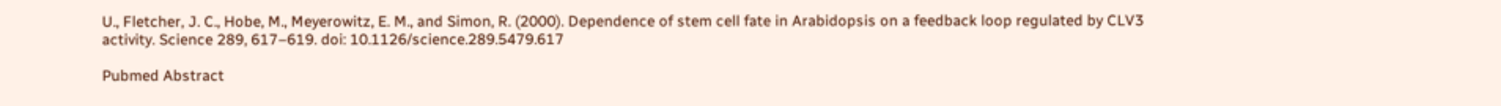U., Fletcher, J. C., Hobe, M., Meyerowitz, E. M., and Simon, R. (2000). Dependence of stem cell fate in Arabidopsis on a feedback loop regulated by CLV3 activity. Science 289, 617–619. doi: 10.1126/science.289.5479.617

Pubmed Abstract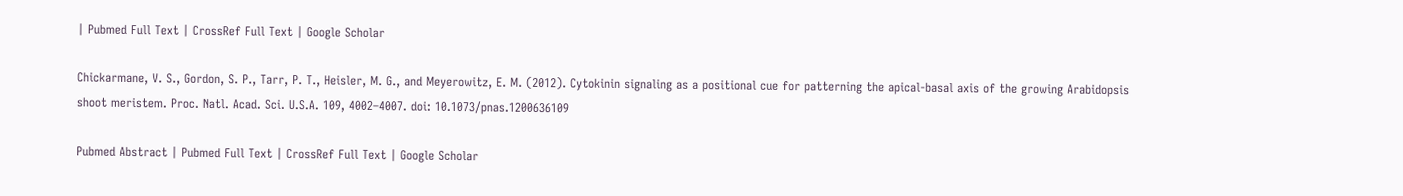| Pubmed Full Text | CrossRef Full Text | Google Scholar

Chickarmane, V. S., Gordon, S. P., Tarr, P. T., Heisler, M. G., and Meyerowitz, E. M. (2012). Cytokinin signaling as a positional cue for patterning the apical-basal axis of the growing Arabidopsis shoot meristem. Proc. Natl. Acad. Sci. U.S.A. 109, 4002–4007. doi: 10.1073/pnas.1200636109

Pubmed Abstract | Pubmed Full Text | CrossRef Full Text | Google Scholar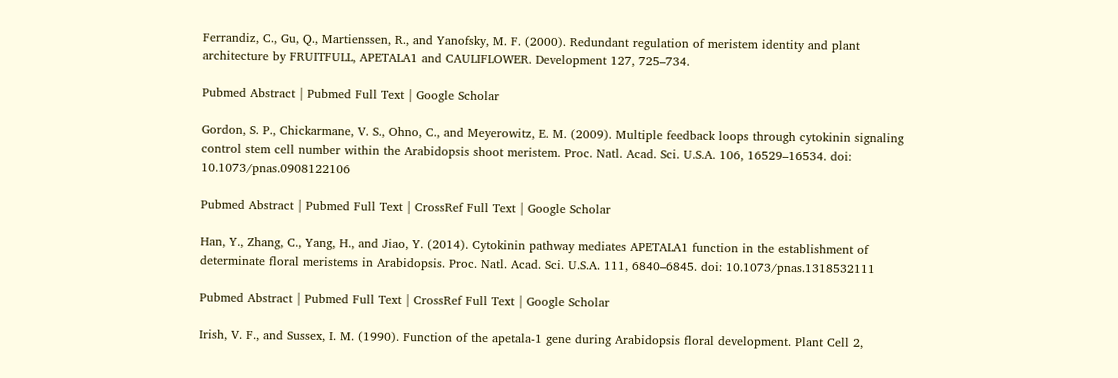Ferrandiz, C., Gu, Q., Martienssen, R., and Yanofsky, M. F. (2000). Redundant regulation of meristem identity and plant architecture by FRUITFULL, APETALA1 and CAULIFLOWER. Development 127, 725–734.

Pubmed Abstract | Pubmed Full Text | Google Scholar

Gordon, S. P., Chickarmane, V. S., Ohno, C., and Meyerowitz, E. M. (2009). Multiple feedback loops through cytokinin signaling control stem cell number within the Arabidopsis shoot meristem. Proc. Natl. Acad. Sci. U.S.A. 106, 16529–16534. doi: 10.1073/pnas.0908122106

Pubmed Abstract | Pubmed Full Text | CrossRef Full Text | Google Scholar

Han, Y., Zhang, C., Yang, H., and Jiao, Y. (2014). Cytokinin pathway mediates APETALA1 function in the establishment of determinate floral meristems in Arabidopsis. Proc. Natl. Acad. Sci. U.S.A. 111, 6840–6845. doi: 10.1073/pnas.1318532111

Pubmed Abstract | Pubmed Full Text | CrossRef Full Text | Google Scholar

Irish, V. F., and Sussex, I. M. (1990). Function of the apetala-1 gene during Arabidopsis floral development. Plant Cell 2,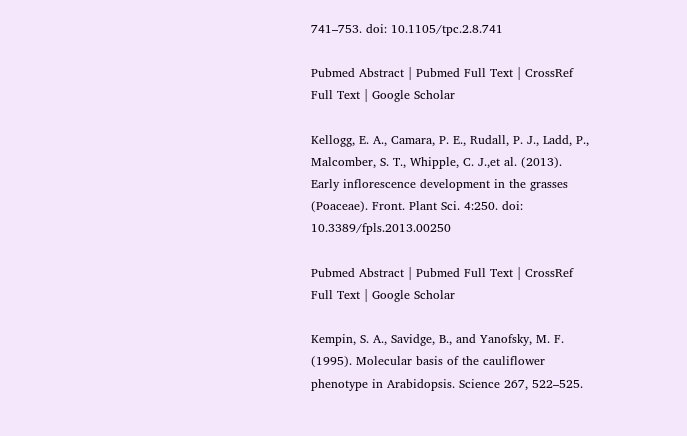741–753. doi: 10.1105/tpc.2.8.741

Pubmed Abstract | Pubmed Full Text | CrossRef Full Text | Google Scholar

Kellogg, E. A., Camara, P. E., Rudall, P. J., Ladd, P., Malcomber, S. T., Whipple, C. J.,et al. (2013). Early inflorescence development in the grasses (Poaceae). Front. Plant Sci. 4:250. doi: 10.3389/fpls.2013.00250

Pubmed Abstract | Pubmed Full Text | CrossRef Full Text | Google Scholar

Kempin, S. A., Savidge, B., and Yanofsky, M. F. (1995). Molecular basis of the cauliflower phenotype in Arabidopsis. Science 267, 522–525.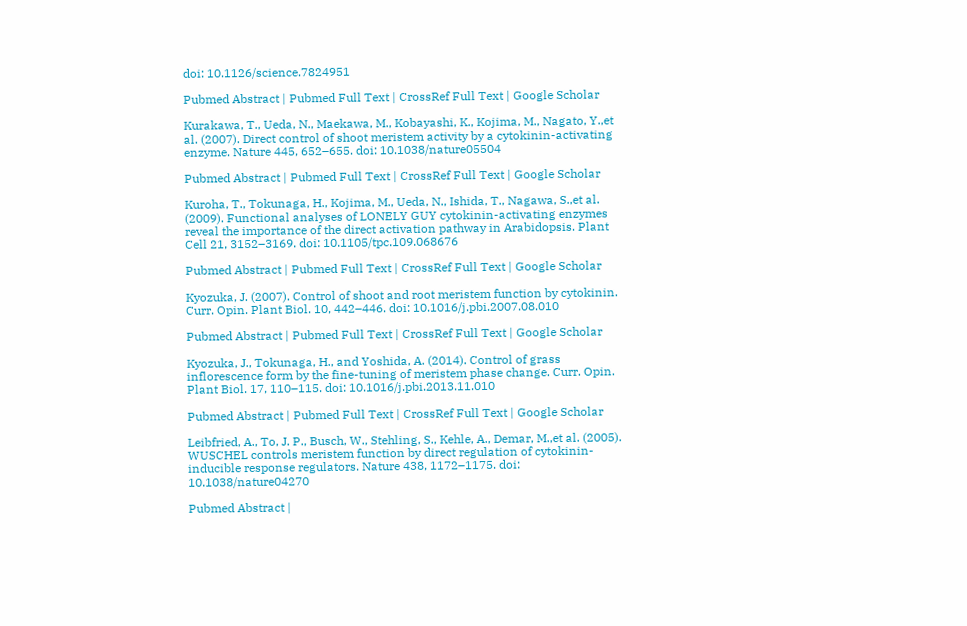doi: 10.1126/science.7824951

Pubmed Abstract | Pubmed Full Text | CrossRef Full Text | Google Scholar

Kurakawa, T., Ueda, N., Maekawa, M., Kobayashi, K., Kojima, M., Nagato, Y.,et al. (2007). Direct control of shoot meristem activity by a cytokinin-activating enzyme. Nature 445, 652–655. doi: 10.1038/nature05504

Pubmed Abstract | Pubmed Full Text | CrossRef Full Text | Google Scholar

Kuroha, T., Tokunaga, H., Kojima, M., Ueda, N., Ishida, T., Nagawa, S.,et al. (2009). Functional analyses of LONELY GUY cytokinin-activating enzymes reveal the importance of the direct activation pathway in Arabidopsis. Plant Cell 21, 3152–3169. doi: 10.1105/tpc.109.068676

Pubmed Abstract | Pubmed Full Text | CrossRef Full Text | Google Scholar

Kyozuka, J. (2007). Control of shoot and root meristem function by cytokinin. Curr. Opin. Plant Biol. 10, 442–446. doi: 10.1016/j.pbi.2007.08.010

Pubmed Abstract | Pubmed Full Text | CrossRef Full Text | Google Scholar

Kyozuka, J., Tokunaga, H., and Yoshida, A. (2014). Control of grass inflorescence form by the fine-tuning of meristem phase change. Curr. Opin. Plant Biol. 17, 110–115. doi: 10.1016/j.pbi.2013.11.010

Pubmed Abstract | Pubmed Full Text | CrossRef Full Text | Google Scholar

Leibfried, A., To, J. P., Busch, W., Stehling, S., Kehle, A., Demar, M.,et al. (2005). WUSCHEL controls meristem function by direct regulation of cytokinin-inducible response regulators. Nature 438, 1172–1175. doi: 10.1038/nature04270

Pubmed Abstract |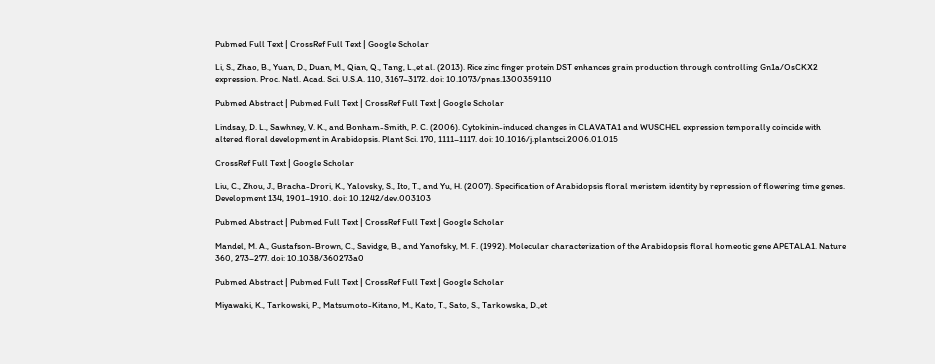Pubmed Full Text | CrossRef Full Text | Google Scholar

Li, S., Zhao, B., Yuan, D., Duan, M., Qian, Q., Tang, L.,et al. (2013). Rice zinc finger protein DST enhances grain production through controlling Gn1a/OsCKX2 expression. Proc. Natl. Acad. Sci. U.S.A. 110, 3167–3172. doi: 10.1073/pnas.1300359110

Pubmed Abstract | Pubmed Full Text | CrossRef Full Text | Google Scholar

Lindsay, D. L., Sawhney, V. K., and Bonham-Smith, P. C. (2006). Cytokinin-induced changes in CLAVATA1 and WUSCHEL expression temporally coincide with altered floral development in Arabidopsis. Plant Sci. 170, 1111–1117. doi: 10.1016/j.plantsci.2006.01.015

CrossRef Full Text | Google Scholar

Liu, C., Zhou, J., Bracha-Drori, K., Yalovsky, S., Ito, T., and Yu, H. (2007). Specification of Arabidopsis floral meristem identity by repression of flowering time genes. Development 134, 1901–1910. doi: 10.1242/dev.003103

Pubmed Abstract | Pubmed Full Text | CrossRef Full Text | Google Scholar

Mandel, M. A., Gustafson-Brown, C., Savidge, B., and Yanofsky, M. F. (1992). Molecular characterization of the Arabidopsis floral homeotic gene APETALA1. Nature 360, 273–277. doi: 10.1038/360273a0

Pubmed Abstract | Pubmed Full Text | CrossRef Full Text | Google Scholar

Miyawaki, K., Tarkowski, P., Matsumoto-Kitano, M., Kato, T., Sato, S., Tarkowska, D.,et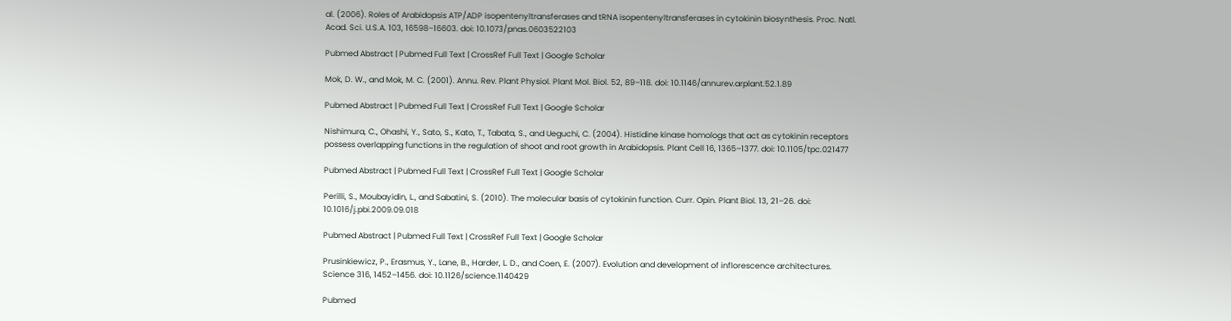al. (2006). Roles of Arabidopsis ATP/ADP isopentenyltransferases and tRNA isopentenyltransferases in cytokinin biosynthesis. Proc. Natl. Acad. Sci. U.S.A. 103, 16598–16603. doi: 10.1073/pnas.0603522103

Pubmed Abstract | Pubmed Full Text | CrossRef Full Text | Google Scholar

Mok, D. W., and Mok, M. C. (2001). Annu. Rev. Plant Physiol. Plant Mol. Biol. 52, 89–118. doi: 10.1146/annurev.arplant.52.1.89

Pubmed Abstract | Pubmed Full Text | CrossRef Full Text | Google Scholar

Nishimura, C., Ohashi, Y., Sato, S., Kato, T., Tabata, S., and Ueguchi, C. (2004). Histidine kinase homologs that act as cytokinin receptors possess overlapping functions in the regulation of shoot and root growth in Arabidopsis. Plant Cell 16, 1365–1377. doi: 10.1105/tpc.021477

Pubmed Abstract | Pubmed Full Text | CrossRef Full Text | Google Scholar

Perilli, S., Moubayidin, L., and Sabatini, S. (2010). The molecular basis of cytokinin function. Curr. Opin. Plant Biol. 13, 21–26. doi: 10.1016/j.pbi.2009.09.018

Pubmed Abstract | Pubmed Full Text | CrossRef Full Text | Google Scholar

Prusinkiewicz, P., Erasmus, Y., Lane, B., Harder, L. D., and Coen, E. (2007). Evolution and development of inflorescence architectures. Science 316, 1452–1456. doi: 10.1126/science.1140429

Pubmed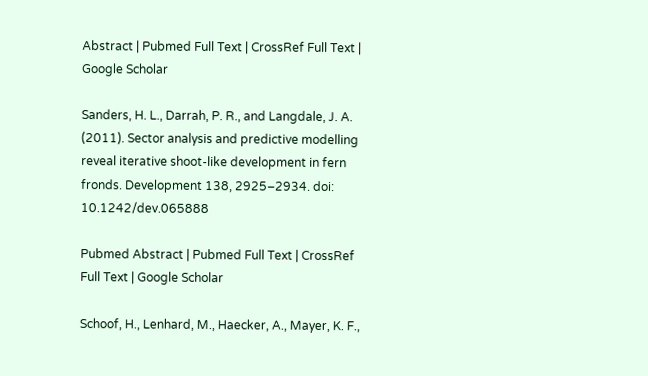Abstract | Pubmed Full Text | CrossRef Full Text | Google Scholar

Sanders, H. L., Darrah, P. R., and Langdale, J. A. (2011). Sector analysis and predictive modelling reveal iterative shoot-like development in fern fronds. Development 138, 2925–2934. doi: 10.1242/dev.065888

Pubmed Abstract | Pubmed Full Text | CrossRef Full Text | Google Scholar

Schoof, H., Lenhard, M., Haecker, A., Mayer, K. F.,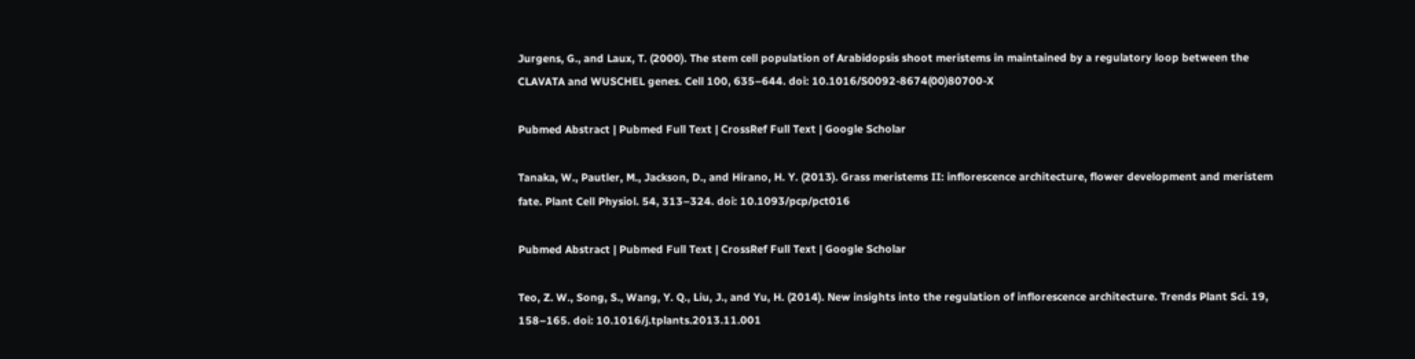Jurgens, G., and Laux, T. (2000). The stem cell population of Arabidopsis shoot meristems in maintained by a regulatory loop between the CLAVATA and WUSCHEL genes. Cell 100, 635–644. doi: 10.1016/S0092-8674(00)80700-X

Pubmed Abstract | Pubmed Full Text | CrossRef Full Text | Google Scholar

Tanaka, W., Pautler, M., Jackson, D., and Hirano, H. Y. (2013). Grass meristems II: inflorescence architecture, flower development and meristem fate. Plant Cell Physiol. 54, 313–324. doi: 10.1093/pcp/pct016

Pubmed Abstract | Pubmed Full Text | CrossRef Full Text | Google Scholar

Teo, Z. W., Song, S., Wang, Y. Q., Liu, J., and Yu, H. (2014). New insights into the regulation of inflorescence architecture. Trends Plant Sci. 19, 158–165. doi: 10.1016/j.tplants.2013.11.001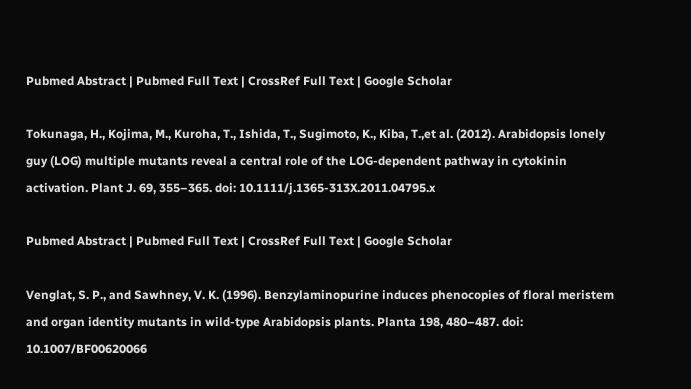Pubmed Abstract | Pubmed Full Text | CrossRef Full Text | Google Scholar

Tokunaga, H., Kojima, M., Kuroha, T., Ishida, T., Sugimoto, K., Kiba, T.,et al. (2012). Arabidopsis lonely guy (LOG) multiple mutants reveal a central role of the LOG-dependent pathway in cytokinin activation. Plant J. 69, 355–365. doi: 10.1111/j.1365-313X.2011.04795.x

Pubmed Abstract | Pubmed Full Text | CrossRef Full Text | Google Scholar

Venglat, S. P., and Sawhney, V. K. (1996). Benzylaminopurine induces phenocopies of floral meristem and organ identity mutants in wild-type Arabidopsis plants. Planta 198, 480–487. doi: 10.1007/BF00620066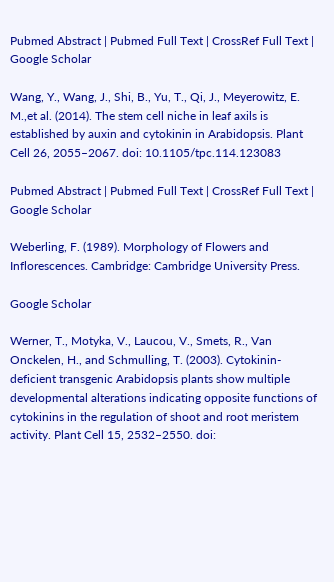Pubmed Abstract | Pubmed Full Text | CrossRef Full Text | Google Scholar

Wang, Y., Wang, J., Shi, B., Yu, T., Qi, J., Meyerowitz, E. M.,et al. (2014). The stem cell niche in leaf axils is established by auxin and cytokinin in Arabidopsis. Plant Cell 26, 2055–2067. doi: 10.1105/tpc.114.123083

Pubmed Abstract | Pubmed Full Text | CrossRef Full Text | Google Scholar

Weberling, F. (1989). Morphology of Flowers and Inflorescences. Cambridge: Cambridge University Press.

Google Scholar

Werner, T., Motyka, V., Laucou, V., Smets, R., Van Onckelen, H., and Schmulling, T. (2003). Cytokinin-deficient transgenic Arabidopsis plants show multiple developmental alterations indicating opposite functions of cytokinins in the regulation of shoot and root meristem activity. Plant Cell 15, 2532–2550. doi: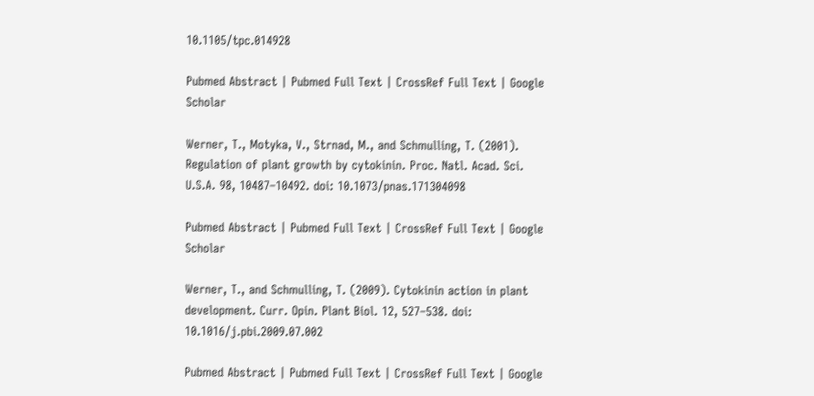10.1105/tpc.014928

Pubmed Abstract | Pubmed Full Text | CrossRef Full Text | Google Scholar

Werner, T., Motyka, V., Strnad, M., and Schmulling, T. (2001). Regulation of plant growth by cytokinin. Proc. Natl. Acad. Sci. U.S.A. 98, 10487–10492. doi: 10.1073/pnas.171304098

Pubmed Abstract | Pubmed Full Text | CrossRef Full Text | Google Scholar

Werner, T., and Schmulling, T. (2009). Cytokinin action in plant development. Curr. Opin. Plant Biol. 12, 527–538. doi: 10.1016/j.pbi.2009.07.002

Pubmed Abstract | Pubmed Full Text | CrossRef Full Text | Google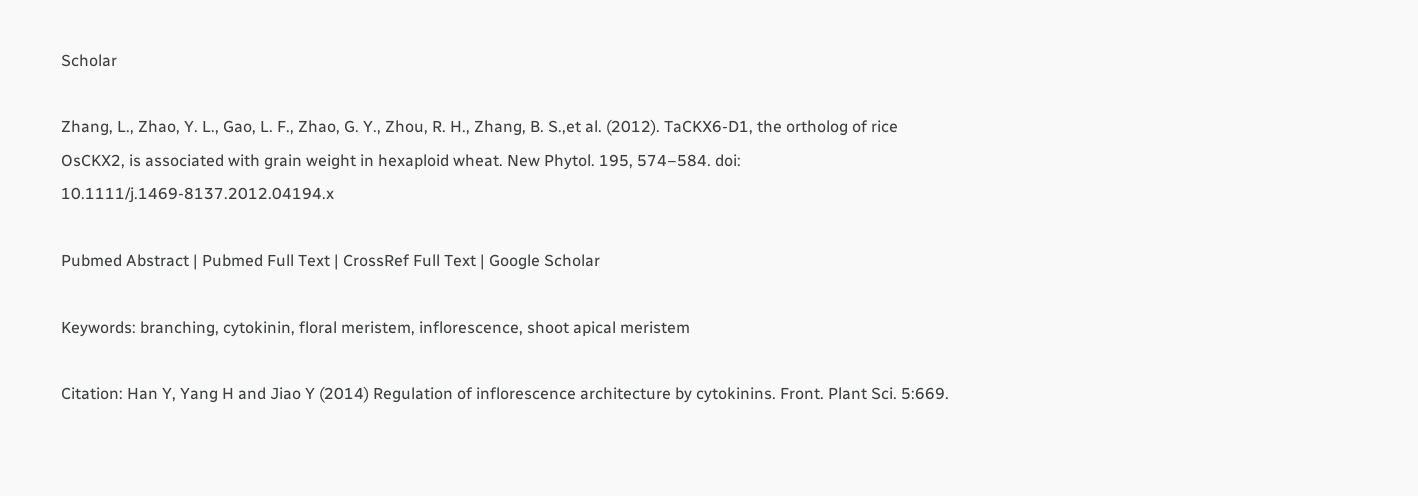Scholar

Zhang, L., Zhao, Y. L., Gao, L. F., Zhao, G. Y., Zhou, R. H., Zhang, B. S.,et al. (2012). TaCKX6-D1, the ortholog of rice OsCKX2, is associated with grain weight in hexaploid wheat. New Phytol. 195, 574–584. doi: 10.1111/j.1469-8137.2012.04194.x

Pubmed Abstract | Pubmed Full Text | CrossRef Full Text | Google Scholar

Keywords: branching, cytokinin, floral meristem, inflorescence, shoot apical meristem

Citation: Han Y, Yang H and Jiao Y (2014) Regulation of inflorescence architecture by cytokinins. Front. Plant Sci. 5:669.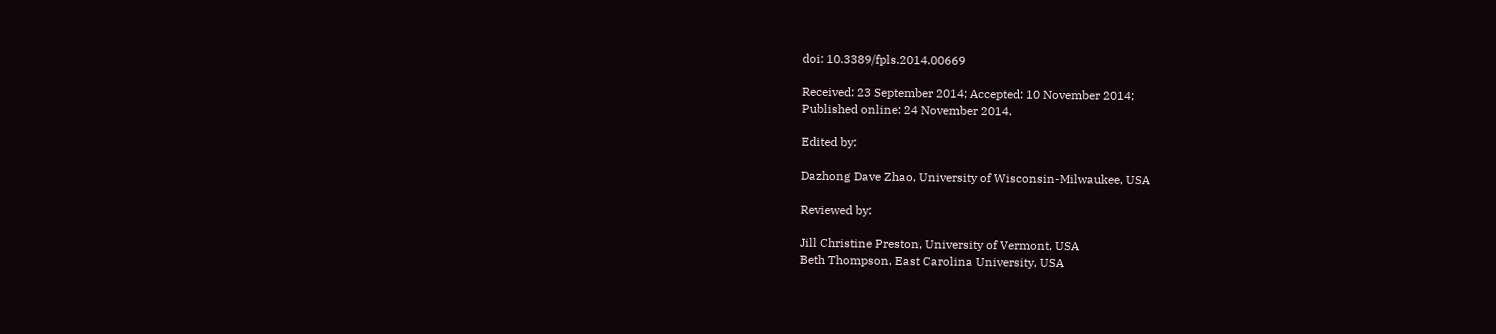doi: 10.3389/fpls.2014.00669

Received: 23 September 2014; Accepted: 10 November 2014;
Published online: 24 November 2014.

Edited by:

Dazhong Dave Zhao, University of Wisconsin-Milwaukee, USA

Reviewed by:

Jill Christine Preston, University of Vermont, USA
Beth Thompson, East Carolina University, USA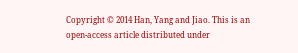Copyright © 2014 Han, Yang and Jiao. This is an open-access article distributed under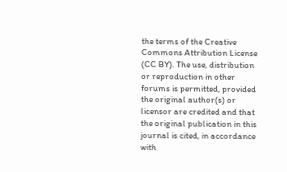the terms of the Creative Commons Attribution License (CC BY). The use, distribution or reproduction in other forums is permitted, provided the original author(s) or licensor are credited and that the original publication in this journal is cited, in accordance with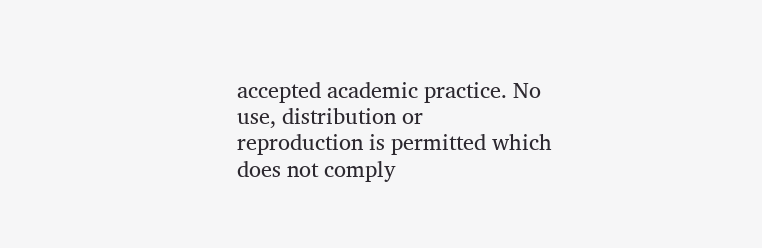accepted academic practice. No use, distribution or reproduction is permitted which does not comply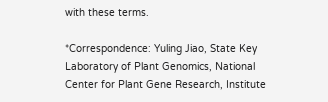with these terms.

*Correspondence: Yuling Jiao, State Key Laboratory of Plant Genomics, National Center for Plant Gene Research, Institute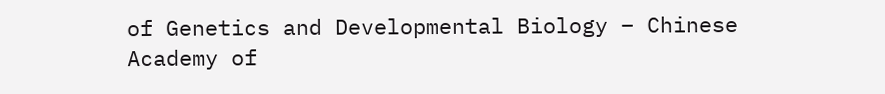of Genetics and Developmental Biology – Chinese Academy of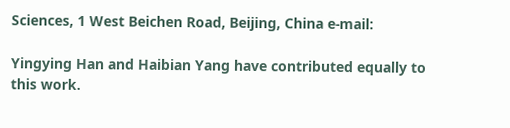Sciences, 1 West Beichen Road, Beijing, China e-mail:

Yingying Han and Haibian Yang have contributed equally to this work.